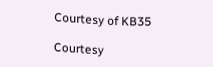Courtesy of KB35

Courtesy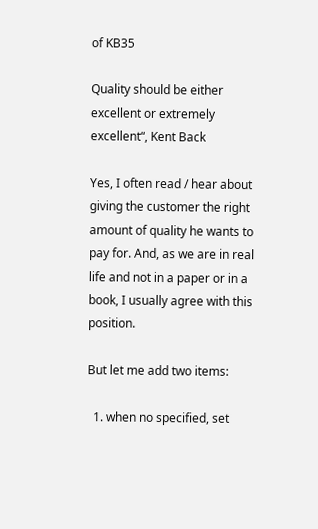of KB35

Quality should be either excellent or extremely excellent“, Kent Back

Yes, I often read / hear about giving the customer the right amount of quality he wants to pay for. And, as we are in real life and not in a paper or in a book, I usually agree with this position.

But let me add two items:

  1. when no specified, set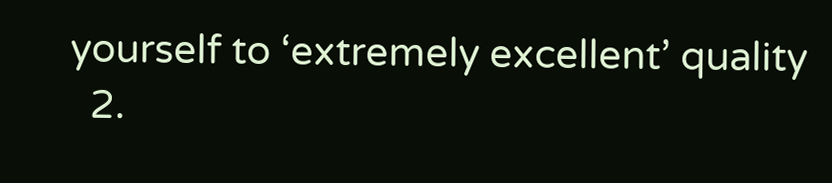yourself to ‘extremely excellent’ quality
  2.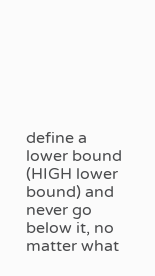define a lower bound (HIGH lower bound) and never go below it, no matter what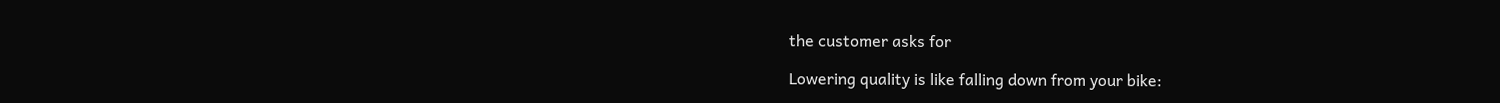the customer asks for

Lowering quality is like falling down from your bike: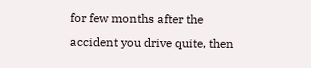for few months after the accident you drive quite, then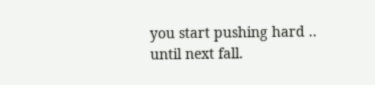you start pushing hard .. until next fall.